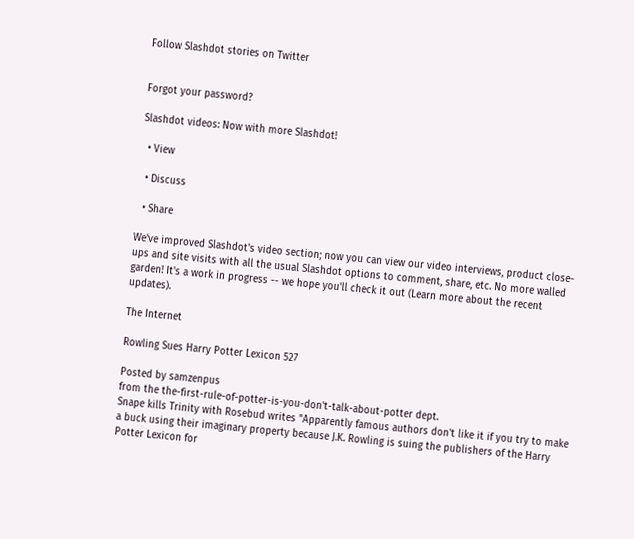Follow Slashdot stories on Twitter


Forgot your password?

Slashdot videos: Now with more Slashdot!

  • View

  • Discuss

  • Share

We've improved Slashdot's video section; now you can view our video interviews, product close-ups and site visits with all the usual Slashdot options to comment, share, etc. No more walled garden! It's a work in progress -- we hope you'll check it out (Learn more about the recent updates).

The Internet

Rowling Sues Harry Potter Lexicon 527

Posted by samzenpus
from the the-first-rule-of-potter-is-you-don't-talk-about-potter dept.
Snape kills Trinity with Rosebud writes "Apparently famous authors don't like it if you try to make a buck using their imaginary property because J.K. Rowling is suing the publishers of the Harry Potter Lexicon for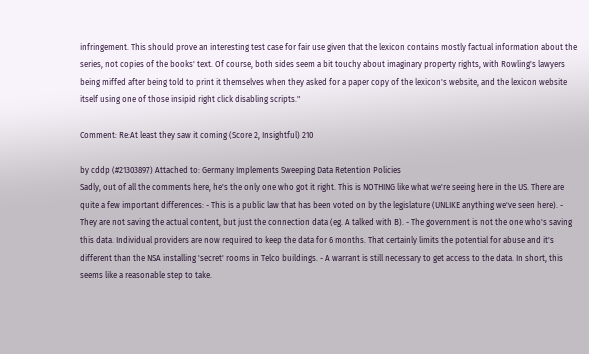infringement. This should prove an interesting test case for fair use given that the lexicon contains mostly factual information about the series, not copies of the books' text. Of course, both sides seem a bit touchy about imaginary property rights, with Rowling's lawyers being miffed after being told to print it themselves when they asked for a paper copy of the lexicon's website, and the lexicon website itself using one of those insipid right click disabling scripts."

Comment: Re:At least they saw it coming (Score 2, Insightful) 210

by cddp (#21303897) Attached to: Germany Implements Sweeping Data Retention Policies
Sadly, out of all the comments here, he's the only one who got it right. This is NOTHING like what we're seeing here in the US. There are quite a few important differences: - This is a public law that has been voted on by the legislature (UNLIKE anything we've seen here). - They are not saving the actual content, but just the connection data (eg. A talked with B). - The government is not the one who's saving this data. Individual providers are now required to keep the data for 6 months. That certainly limits the potential for abuse and it's different than the NSA installing 'secret' rooms in Telco buildings. - A warrant is still necessary to get access to the data. In short, this seems like a reasonable step to take.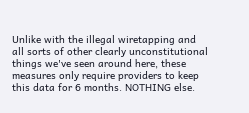Unlike with the illegal wiretapping and all sorts of other clearly unconstitutional things we've seen around here, these measures only require providers to keep this data for 6 months. NOTHING else.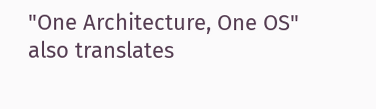"One Architecture, One OS" also translates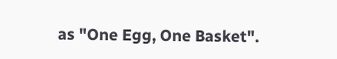as "One Egg, One Basket".